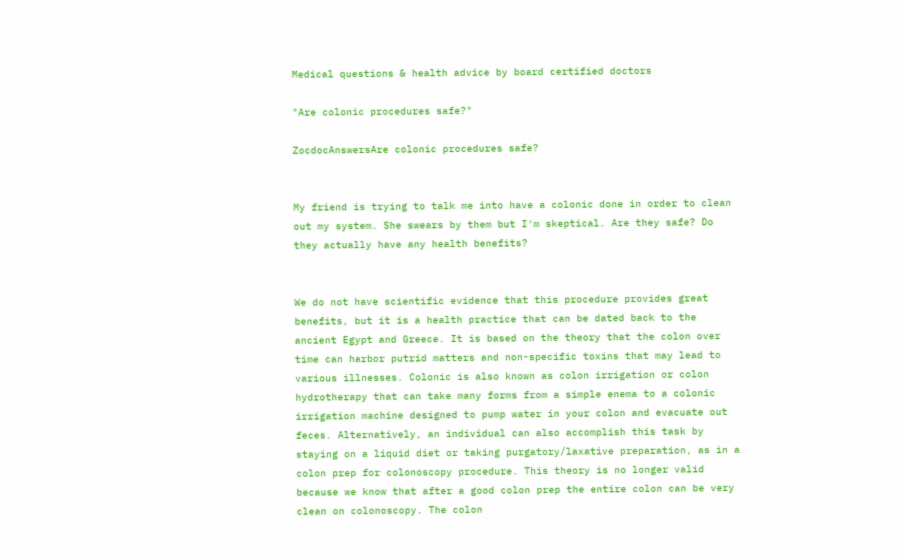Medical questions & health advice by board certified doctors

"Are colonic procedures safe?"

ZocdocAnswersAre colonic procedures safe?


My friend is trying to talk me into have a colonic done in order to clean out my system. She swears by them but I'm skeptical. Are they safe? Do they actually have any health benefits?


We do not have scientific evidence that this procedure provides great benefits, but it is a health practice that can be dated back to the ancient Egypt and Greece. It is based on the theory that the colon over time can harbor putrid matters and non-specific toxins that may lead to various illnesses. Colonic is also known as colon irrigation or colon hydrotherapy that can take many forms from a simple enema to a colonic irrigation machine designed to pump water in your colon and evacuate out feces. Alternatively, an individual can also accomplish this task by staying on a liquid diet or taking purgatory/laxative preparation, as in a colon prep for colonoscopy procedure. This theory is no longer valid because we know that after a good colon prep the entire colon can be very clean on colonoscopy. The colon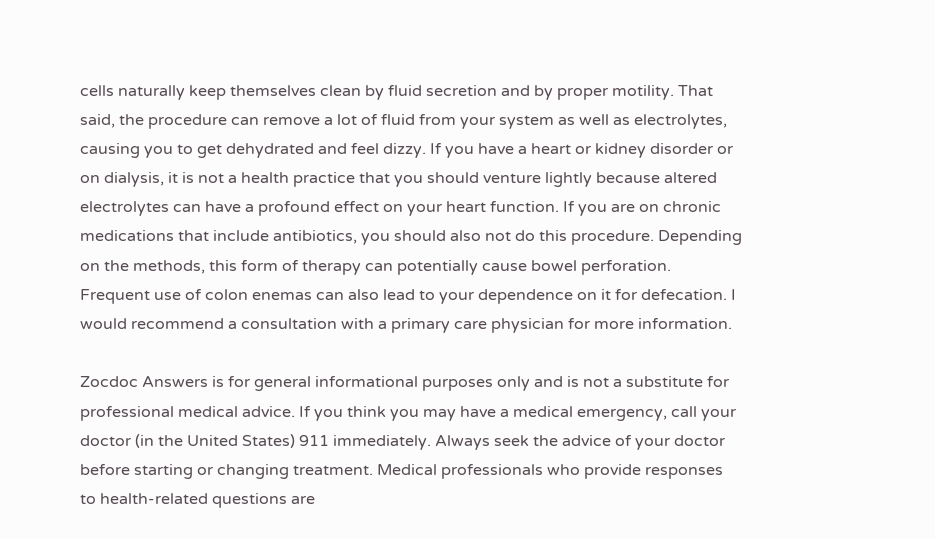cells naturally keep themselves clean by fluid secretion and by proper motility. That said, the procedure can remove a lot of fluid from your system as well as electrolytes, causing you to get dehydrated and feel dizzy. If you have a heart or kidney disorder or on dialysis, it is not a health practice that you should venture lightly because altered electrolytes can have a profound effect on your heart function. If you are on chronic medications that include antibiotics, you should also not do this procedure. Depending on the methods, this form of therapy can potentially cause bowel perforation. Frequent use of colon enemas can also lead to your dependence on it for defecation. I would recommend a consultation with a primary care physician for more information.

Zocdoc Answers is for general informational purposes only and is not a substitute for professional medical advice. If you think you may have a medical emergency, call your doctor (in the United States) 911 immediately. Always seek the advice of your doctor before starting or changing treatment. Medical professionals who provide responses to health-related questions are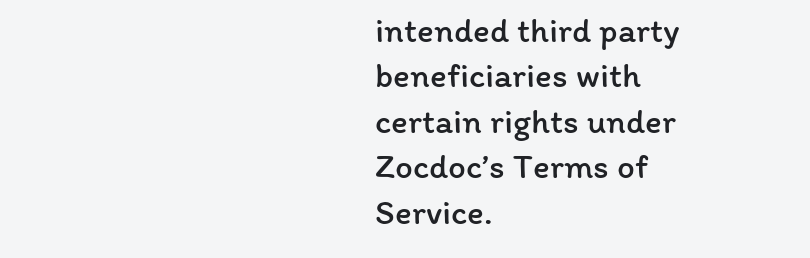intended third party beneficiaries with certain rights under Zocdoc’s Terms of Service.